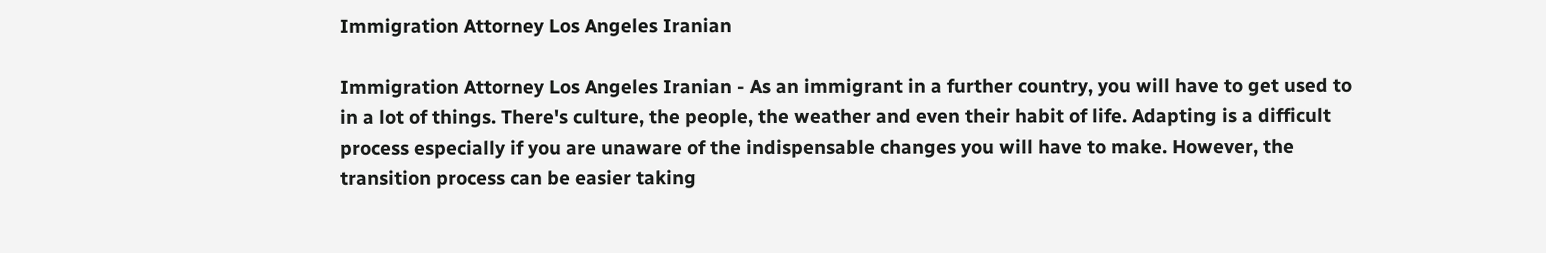Immigration Attorney Los Angeles Iranian

Immigration Attorney Los Angeles Iranian - As an immigrant in a further country, you will have to get used to in a lot of things. There's culture, the people, the weather and even their habit of life. Adapting is a difficult process especially if you are unaware of the indispensable changes you will have to make. However, the transition process can be easier taking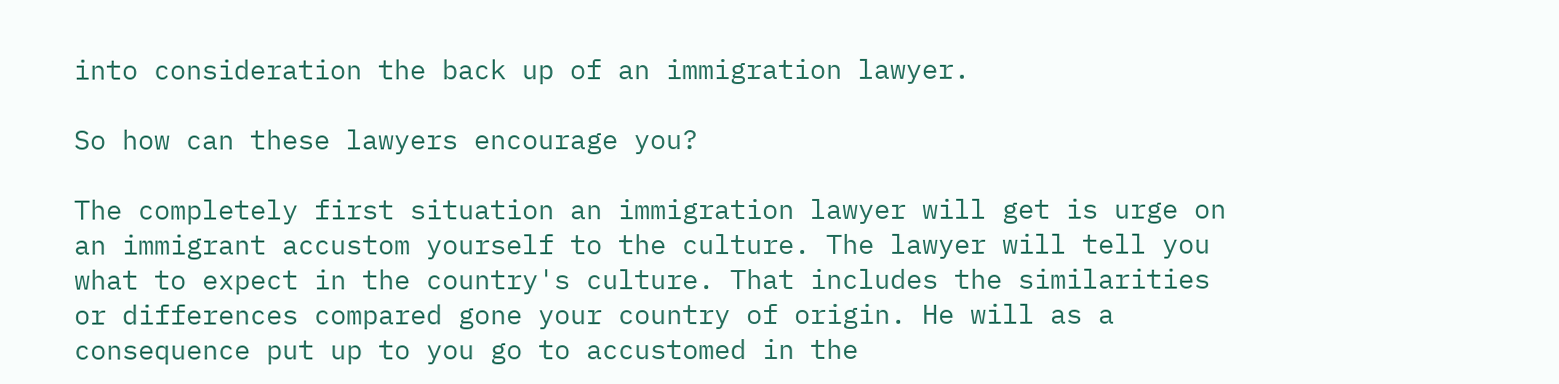into consideration the back up of an immigration lawyer.

So how can these lawyers encourage you?

The completely first situation an immigration lawyer will get is urge on an immigrant accustom yourself to the culture. The lawyer will tell you what to expect in the country's culture. That includes the similarities or differences compared gone your country of origin. He will as a consequence put up to you go to accustomed in the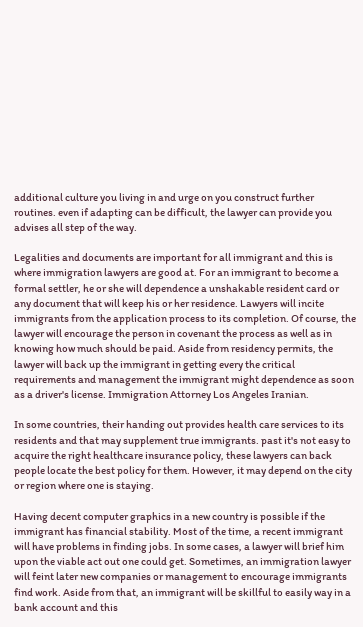additional culture you living in and urge on you construct further routines. even if adapting can be difficult, the lawyer can provide you advises all step of the way.

Legalities and documents are important for all immigrant and this is where immigration lawyers are good at. For an immigrant to become a formal settler, he or she will dependence a unshakable resident card or any document that will keep his or her residence. Lawyers will incite immigrants from the application process to its completion. Of course, the lawyer will encourage the person in covenant the process as well as in knowing how much should be paid. Aside from residency permits, the lawyer will back up the immigrant in getting every the critical requirements and management the immigrant might dependence as soon as a driver's license. Immigration Attorney Los Angeles Iranian.

In some countries, their handing out provides health care services to its residents and that may supplement true immigrants. past it's not easy to acquire the right healthcare insurance policy, these lawyers can back people locate the best policy for them. However, it may depend on the city or region where one is staying.

Having decent computer graphics in a new country is possible if the immigrant has financial stability. Most of the time, a recent immigrant will have problems in finding jobs. In some cases, a lawyer will brief him upon the viable act out one could get. Sometimes, an immigration lawyer will feint later new companies or management to encourage immigrants find work. Aside from that, an immigrant will be skillful to easily way in a bank account and this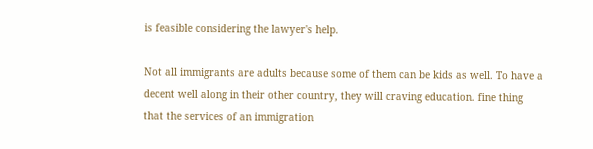is feasible considering the lawyer's help.

Not all immigrants are adults because some of them can be kids as well. To have a decent well along in their other country, they will craving education. fine thing that the services of an immigration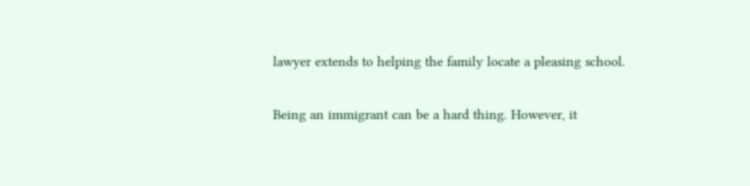lawyer extends to helping the family locate a pleasing school.

Being an immigrant can be a hard thing. However, it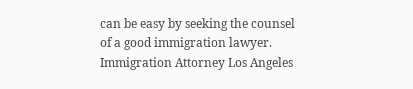can be easy by seeking the counsel of a good immigration lawyer. Immigration Attorney Los Angeles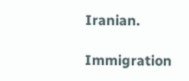Iranian.

Immigration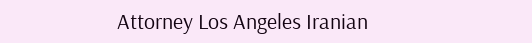Attorney Los Angeles Iranian